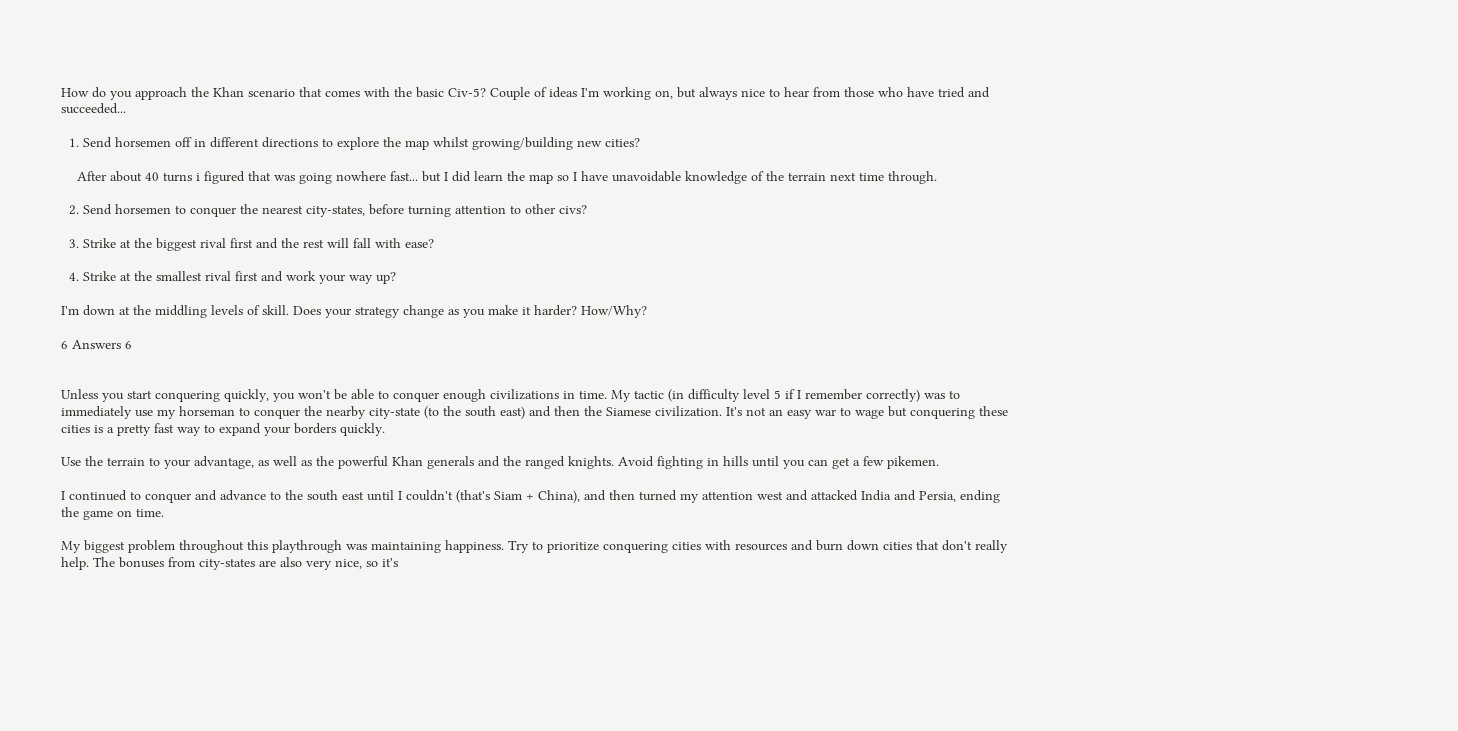How do you approach the Khan scenario that comes with the basic Civ-5? Couple of ideas I'm working on, but always nice to hear from those who have tried and succeeded...

  1. Send horsemen off in different directions to explore the map whilst growing/building new cities?

    After about 40 turns i figured that was going nowhere fast... but I did learn the map so I have unavoidable knowledge of the terrain next time through.

  2. Send horsemen to conquer the nearest city-states, before turning attention to other civs?

  3. Strike at the biggest rival first and the rest will fall with ease?

  4. Strike at the smallest rival first and work your way up?

I'm down at the middling levels of skill. Does your strategy change as you make it harder? How/Why?

6 Answers 6


Unless you start conquering quickly, you won't be able to conquer enough civilizations in time. My tactic (in difficulty level 5 if I remember correctly) was to immediately use my horseman to conquer the nearby city-state (to the south east) and then the Siamese civilization. It's not an easy war to wage but conquering these cities is a pretty fast way to expand your borders quickly.

Use the terrain to your advantage, as well as the powerful Khan generals and the ranged knights. Avoid fighting in hills until you can get a few pikemen.

I continued to conquer and advance to the south east until I couldn't (that's Siam + China), and then turned my attention west and attacked India and Persia, ending the game on time.

My biggest problem throughout this playthrough was maintaining happiness. Try to prioritize conquering cities with resources and burn down cities that don't really help. The bonuses from city-states are also very nice, so it's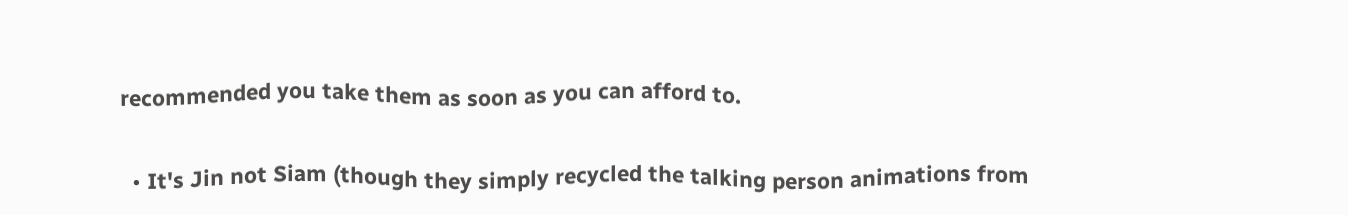recommended you take them as soon as you can afford to.

  • It's Jin not Siam (though they simply recycled the talking person animations from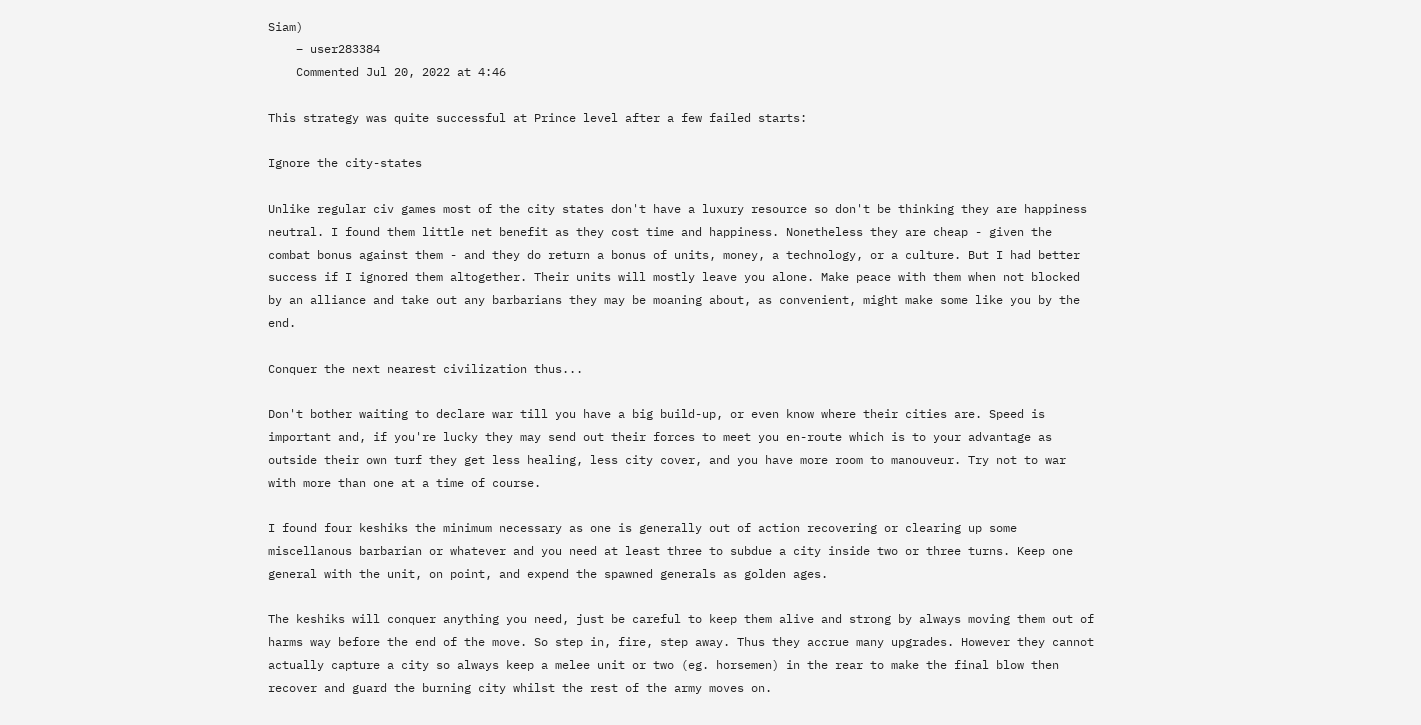Siam)
    – user283384
    Commented Jul 20, 2022 at 4:46

This strategy was quite successful at Prince level after a few failed starts:

Ignore the city-states

Unlike regular civ games most of the city states don't have a luxury resource so don't be thinking they are happiness neutral. I found them little net benefit as they cost time and happiness. Nonetheless they are cheap - given the combat bonus against them - and they do return a bonus of units, money, a technology, or a culture. But I had better success if I ignored them altogether. Their units will mostly leave you alone. Make peace with them when not blocked by an alliance and take out any barbarians they may be moaning about, as convenient, might make some like you by the end.

Conquer the next nearest civilization thus...

Don't bother waiting to declare war till you have a big build-up, or even know where their cities are. Speed is important and, if you're lucky they may send out their forces to meet you en-route which is to your advantage as outside their own turf they get less healing, less city cover, and you have more room to manouveur. Try not to war with more than one at a time of course.

I found four keshiks the minimum necessary as one is generally out of action recovering or clearing up some miscellanous barbarian or whatever and you need at least three to subdue a city inside two or three turns. Keep one general with the unit, on point, and expend the spawned generals as golden ages.

The keshiks will conquer anything you need, just be careful to keep them alive and strong by always moving them out of harms way before the end of the move. So step in, fire, step away. Thus they accrue many upgrades. However they cannot actually capture a city so always keep a melee unit or two (eg. horsemen) in the rear to make the final blow then recover and guard the burning city whilst the rest of the army moves on.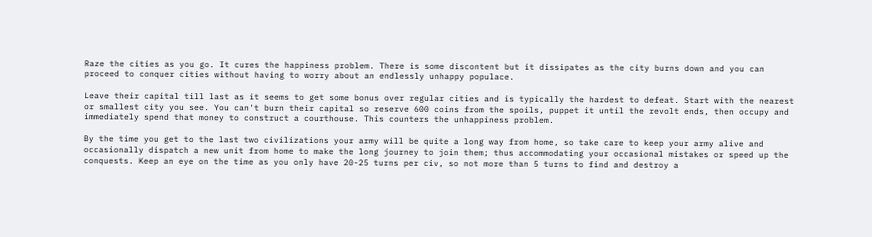Raze the cities as you go. It cures the happiness problem. There is some discontent but it dissipates as the city burns down and you can proceed to conquer cities without having to worry about an endlessly unhappy populace.

Leave their capital till last as it seems to get some bonus over regular cities and is typically the hardest to defeat. Start with the nearest or smallest city you see. You can't burn their capital so reserve 600 coins from the spoils, puppet it until the revolt ends, then occupy and immediately spend that money to construct a courthouse. This counters the unhappiness problem.

By the time you get to the last two civilizations your army will be quite a long way from home, so take care to keep your army alive and occasionally dispatch a new unit from home to make the long journey to join them; thus accommodating your occasional mistakes or speed up the conquests. Keep an eye on the time as you only have 20-25 turns per civ, so not more than 5 turns to find and destroy a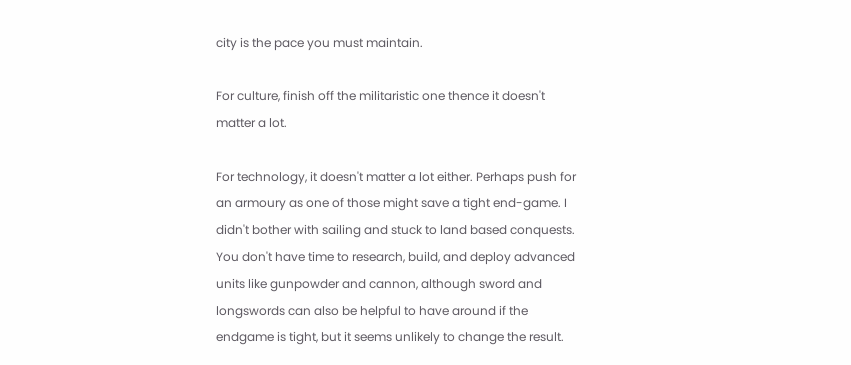city is the pace you must maintain.

For culture, finish off the militaristic one thence it doesn't matter a lot.

For technology, it doesn't matter a lot either. Perhaps push for an armoury as one of those might save a tight end-game. I didn't bother with sailing and stuck to land based conquests. You don't have time to research, build, and deploy advanced units like gunpowder and cannon, although sword and longswords can also be helpful to have around if the endgame is tight, but it seems unlikely to change the result.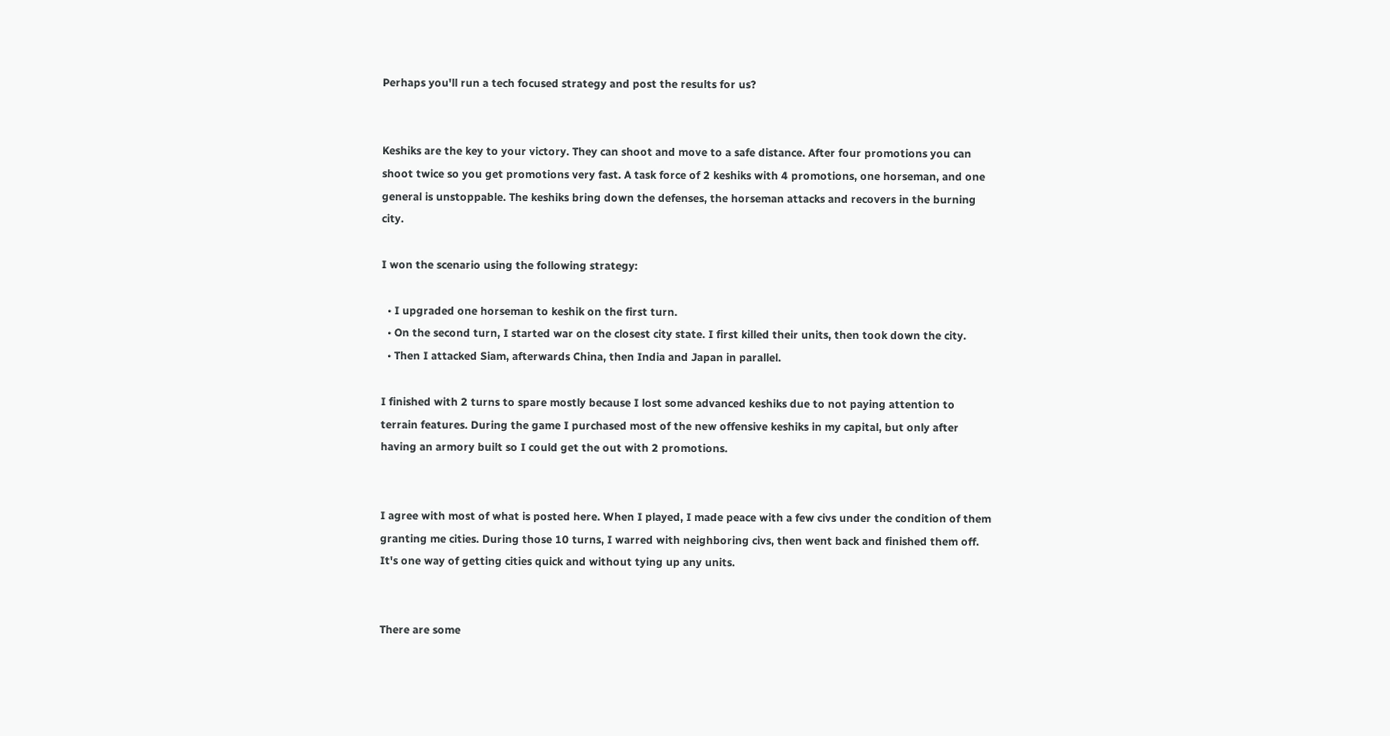Perhaps you'll run a tech focused strategy and post the results for us?


Keshiks are the key to your victory. They can shoot and move to a safe distance. After four promotions you can shoot twice so you get promotions very fast. A task force of 2 keshiks with 4 promotions, one horseman, and one general is unstoppable. The keshiks bring down the defenses, the horseman attacks and recovers in the burning city.

I won the scenario using the following strategy:

  • I upgraded one horseman to keshik on the first turn.
  • On the second turn, I started war on the closest city state. I first killed their units, then took down the city.
  • Then I attacked Siam, afterwards China, then India and Japan in parallel.

I finished with 2 turns to spare mostly because I lost some advanced keshiks due to not paying attention to terrain features. During the game I purchased most of the new offensive keshiks in my capital, but only after having an armory built so I could get the out with 2 promotions.


I agree with most of what is posted here. When I played, I made peace with a few civs under the condition of them granting me cities. During those 10 turns, I warred with neighboring civs, then went back and finished them off. It's one way of getting cities quick and without tying up any units.


There are some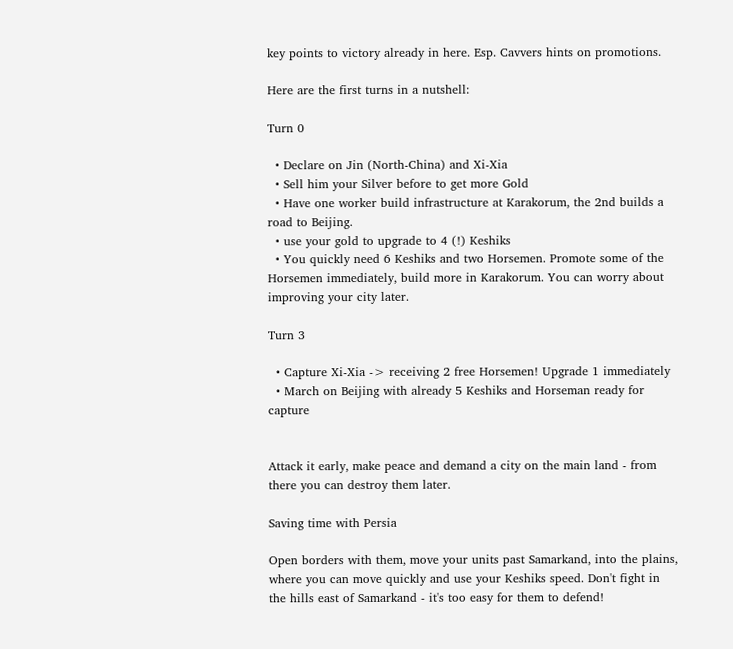key points to victory already in here. Esp. Cavvers hints on promotions.

Here are the first turns in a nutshell:

Turn 0

  • Declare on Jin (North-China) and Xi-Xia
  • Sell him your Silver before to get more Gold
  • Have one worker build infrastructure at Karakorum, the 2nd builds a road to Beijing.
  • use your gold to upgrade to 4 (!) Keshiks
  • You quickly need 6 Keshiks and two Horsemen. Promote some of the Horsemen immediately, build more in Karakorum. You can worry about improving your city later.

Turn 3

  • Capture Xi-Xia -> receiving 2 free Horsemen! Upgrade 1 immediately
  • March on Beijing with already 5 Keshiks and Horseman ready for capture


Attack it early, make peace and demand a city on the main land - from there you can destroy them later.

Saving time with Persia

Open borders with them, move your units past Samarkand, into the plains, where you can move quickly and use your Keshiks speed. Don't fight in the hills east of Samarkand - it's too easy for them to defend!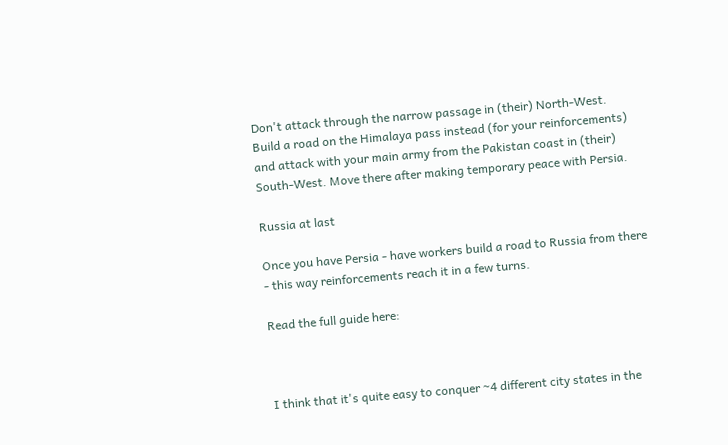Don't attack through the narrow passage in (their) North-West. Build a road on the Himalaya pass instead (for your reinforcements) and attack with your main army from the Pakistan coast in (their) South-West. Move there after making temporary peace with Persia.

Russia at last

Once you have Persia - have workers build a road to Russia from there - this way reinforcements reach it in a few turns.

Read the full guide here:



I think that it's quite easy to conquer ~4 different city states in the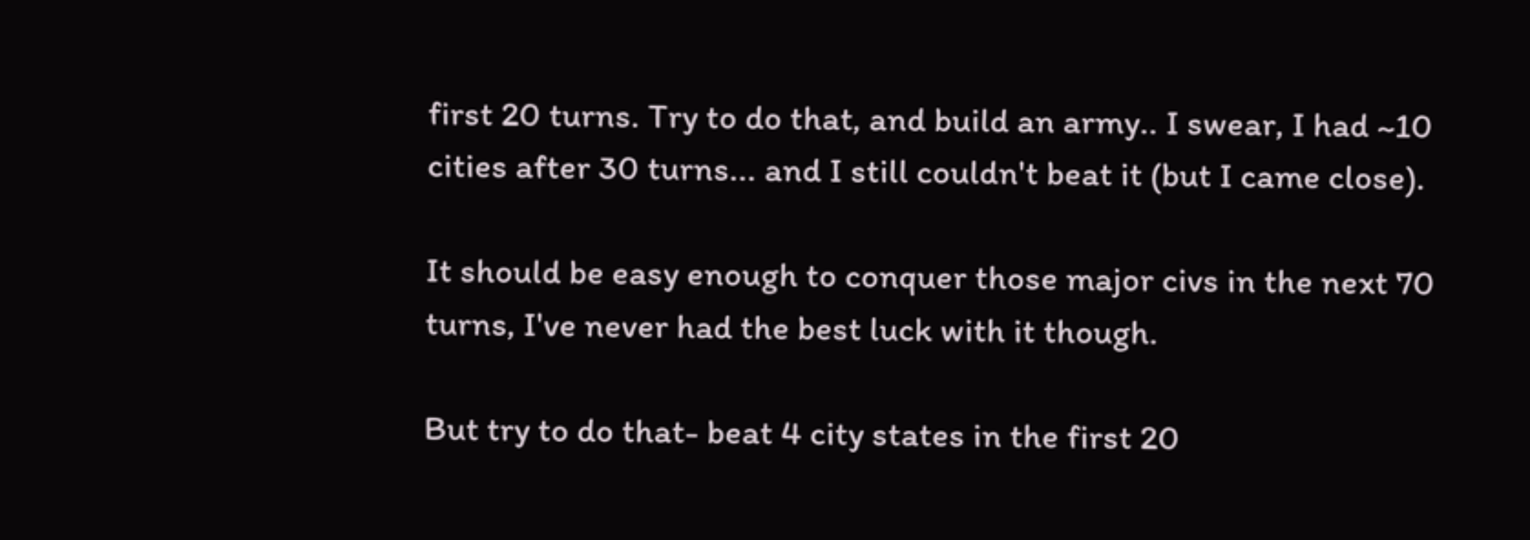first 20 turns. Try to do that, and build an army.. I swear, I had ~10 cities after 30 turns... and I still couldn't beat it (but I came close).

It should be easy enough to conquer those major civs in the next 70 turns, I've never had the best luck with it though.

But try to do that- beat 4 city states in the first 20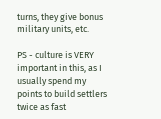turns, they give bonus military units, etc.

PS - culture is VERY important in this, as I usually spend my points to build settlers twice as fast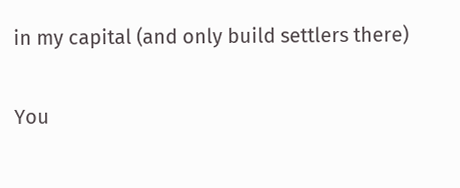in my capital (and only build settlers there)

You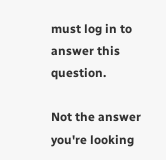must log in to answer this question.

Not the answer you're looking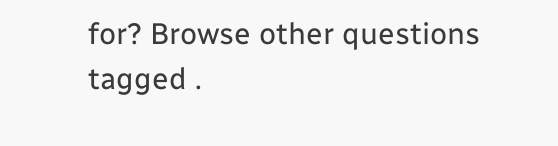for? Browse other questions tagged .